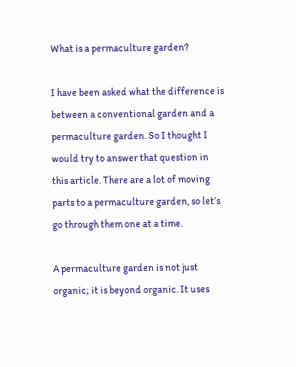What is a permaculture garden?

I have been asked what the difference is between a conventional garden and a permaculture garden. So I thought I would try to answer that question in this article. There are a lot of moving parts to a permaculture garden, so let’s go through them one at a time.

A permaculture garden is not just organic; it is beyond organic. It uses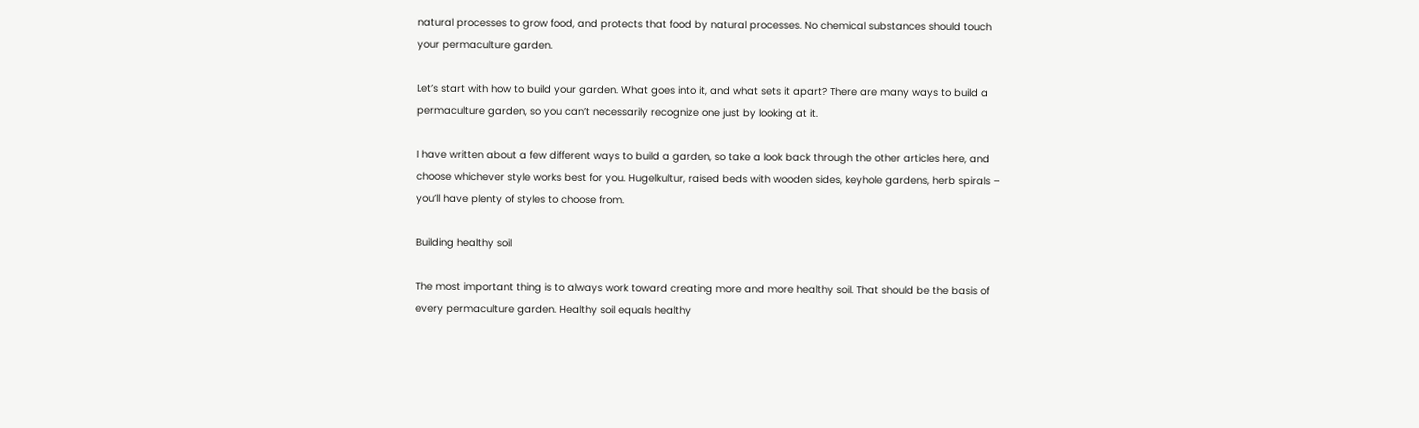natural processes to grow food, and protects that food by natural processes. No chemical substances should touch your permaculture garden.

Let’s start with how to build your garden. What goes into it, and what sets it apart? There are many ways to build a permaculture garden, so you can’t necessarily recognize one just by looking at it.

I have written about a few different ways to build a garden, so take a look back through the other articles here, and choose whichever style works best for you. Hugelkultur, raised beds with wooden sides, keyhole gardens, herb spirals – you’ll have plenty of styles to choose from.

Building healthy soil

The most important thing is to always work toward creating more and more healthy soil. That should be the basis of every permaculture garden. Healthy soil equals healthy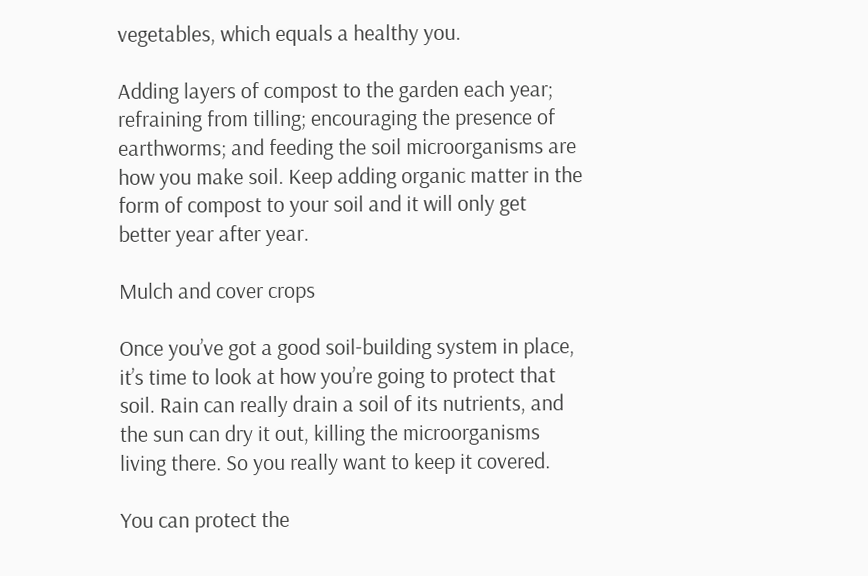vegetables, which equals a healthy you.

Adding layers of compost to the garden each year; refraining from tilling; encouraging the presence of earthworms; and feeding the soil microorganisms are how you make soil. Keep adding organic matter in the form of compost to your soil and it will only get better year after year.

Mulch and cover crops

Once you’ve got a good soil-building system in place, it’s time to look at how you’re going to protect that soil. Rain can really drain a soil of its nutrients, and the sun can dry it out, killing the microorganisms living there. So you really want to keep it covered.

You can protect the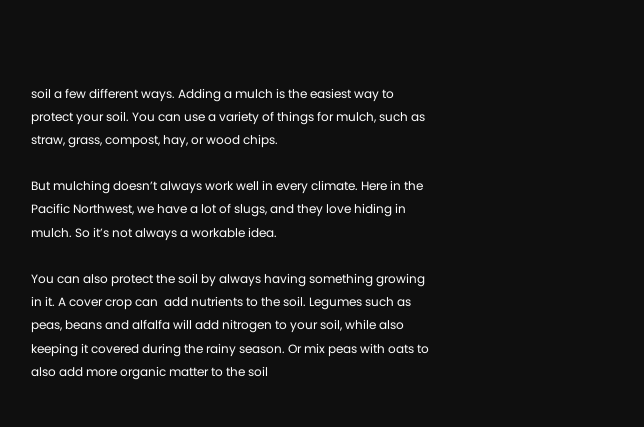soil a few different ways. Adding a mulch is the easiest way to protect your soil. You can use a variety of things for mulch, such as straw, grass, compost, hay, or wood chips.

But mulching doesn’t always work well in every climate. Here in the Pacific Northwest, we have a lot of slugs, and they love hiding in mulch. So it’s not always a workable idea.

You can also protect the soil by always having something growing in it. A cover crop can  add nutrients to the soil. Legumes such as peas, beans and alfalfa will add nitrogen to your soil, while also keeping it covered during the rainy season. Or mix peas with oats to also add more organic matter to the soil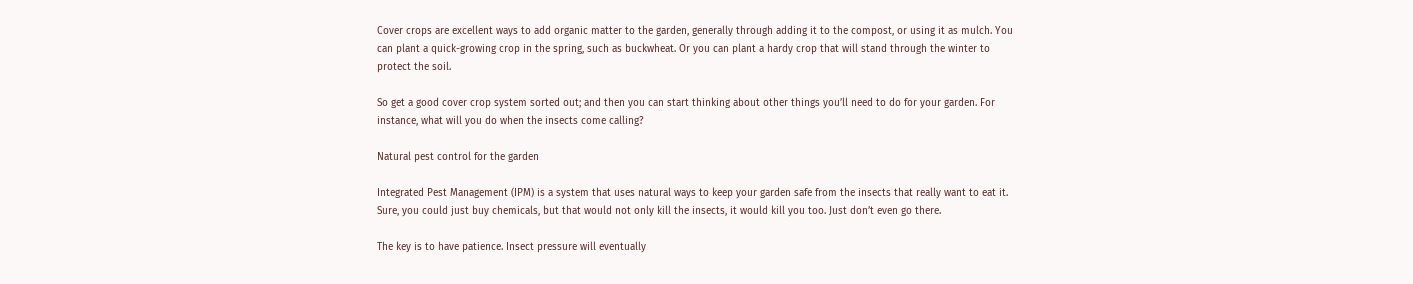Cover crops are excellent ways to add organic matter to the garden, generally through adding it to the compost, or using it as mulch. You can plant a quick-growing crop in the spring, such as buckwheat. Or you can plant a hardy crop that will stand through the winter to protect the soil.

So get a good cover crop system sorted out; and then you can start thinking about other things you’ll need to do for your garden. For instance, what will you do when the insects come calling?

Natural pest control for the garden

Integrated Pest Management (IPM) is a system that uses natural ways to keep your garden safe from the insects that really want to eat it. Sure, you could just buy chemicals, but that would not only kill the insects, it would kill you too. Just don’t even go there.

The key is to have patience. Insect pressure will eventually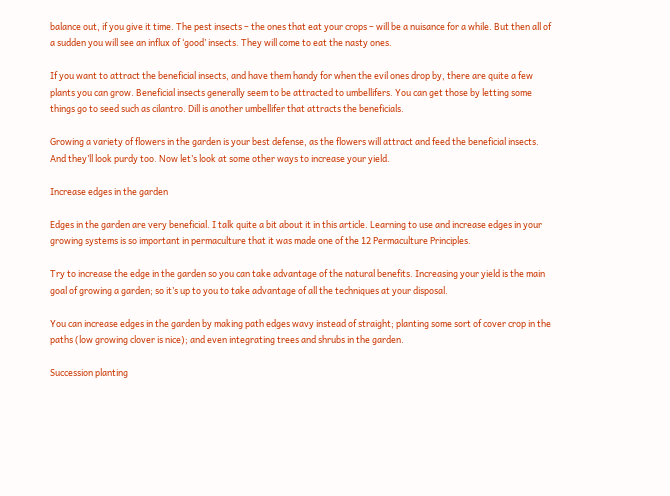balance out, if you give it time. The pest insects – the ones that eat your crops – will be a nuisance for a while. But then all of a sudden you will see an influx of ‘good’ insects. They will come to eat the nasty ones.

If you want to attract the beneficial insects, and have them handy for when the evil ones drop by, there are quite a few plants you can grow. Beneficial insects generally seem to be attracted to umbellifers. You can get those by letting some things go to seed such as cilantro. Dill is another umbellifer that attracts the beneficials.

Growing a variety of flowers in the garden is your best defense, as the flowers will attract and feed the beneficial insects. And they’ll look purdy too. Now let’s look at some other ways to increase your yield.

Increase edges in the garden

Edges in the garden are very beneficial. I talk quite a bit about it in this article. Learning to use and increase edges in your growing systems is so important in permaculture that it was made one of the 12 Permaculture Principles.

Try to increase the edge in the garden so you can take advantage of the natural benefits. Increasing your yield is the main goal of growing a garden; so it’s up to you to take advantage of all the techniques at your disposal.

You can increase edges in the garden by making path edges wavy instead of straight; planting some sort of cover crop in the paths (low growing clover is nice); and even integrating trees and shrubs in the garden.

Succession planting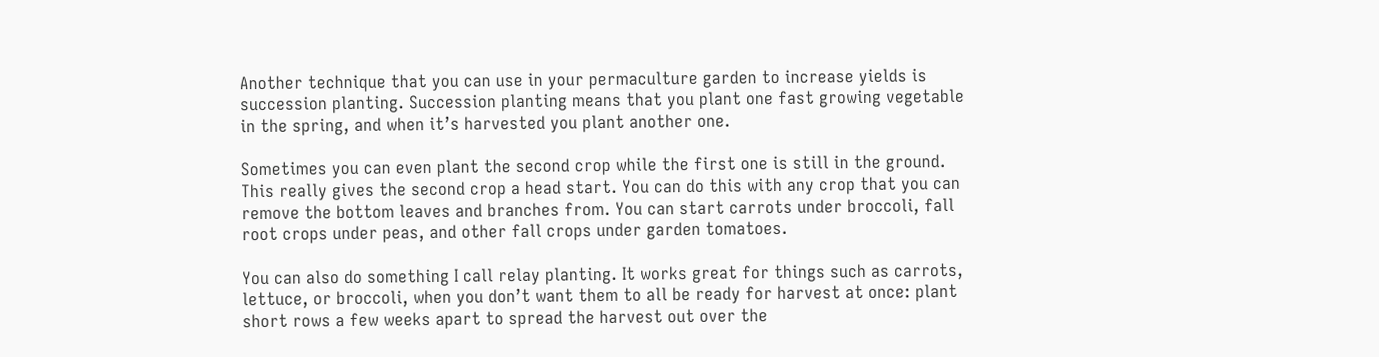Another technique that you can use in your permaculture garden to increase yields is succession planting. Succession planting means that you plant one fast growing vegetable in the spring, and when it’s harvested you plant another one.

Sometimes you can even plant the second crop while the first one is still in the ground. This really gives the second crop a head start. You can do this with any crop that you can remove the bottom leaves and branches from. You can start carrots under broccoli, fall root crops under peas, and other fall crops under garden tomatoes.

You can also do something I call relay planting. It works great for things such as carrots, lettuce, or broccoli, when you don’t want them to all be ready for harvest at once: plant short rows a few weeks apart to spread the harvest out over the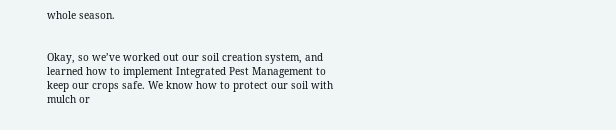whole season.


Okay, so we’ve worked out our soil creation system, and learned how to implement Integrated Pest Management to keep our crops safe. We know how to protect our soil with mulch or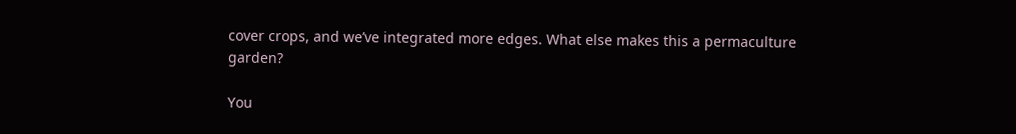cover crops, and we’ve integrated more edges. What else makes this a permaculture garden?

You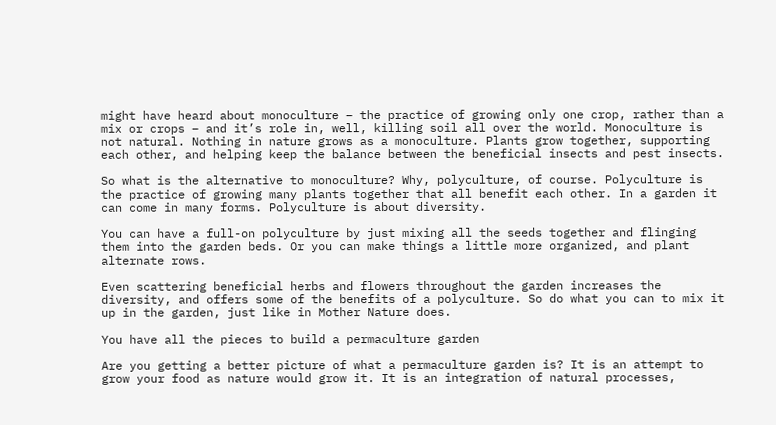might have heard about monoculture – the practice of growing only one crop, rather than a mix or crops – and it’s role in, well, killing soil all over the world. Monoculture is not natural. Nothing in nature grows as a monoculture. Plants grow together, supporting each other, and helping keep the balance between the beneficial insects and pest insects.

So what is the alternative to monoculture? Why, polyculture, of course. Polyculture is the practice of growing many plants together that all benefit each other. In a garden it can come in many forms. Polyculture is about diversity.

You can have a full-on polyculture by just mixing all the seeds together and flinging them into the garden beds. Or you can make things a little more organized, and plant alternate rows.

Even scattering beneficial herbs and flowers throughout the garden increases the diversity, and offers some of the benefits of a polyculture. So do what you can to mix it up in the garden, just like in Mother Nature does.

You have all the pieces to build a permaculture garden

Are you getting a better picture of what a permaculture garden is? It is an attempt to grow your food as nature would grow it. It is an integration of natural processes,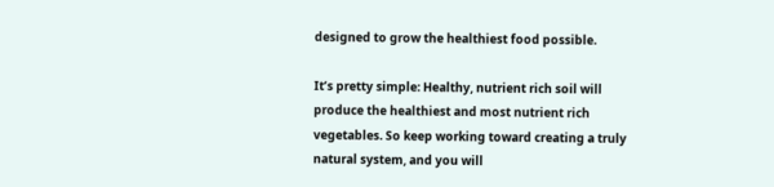designed to grow the healthiest food possible.

It’s pretty simple: Healthy, nutrient rich soil will produce the healthiest and most nutrient rich vegetables. So keep working toward creating a truly natural system, and you will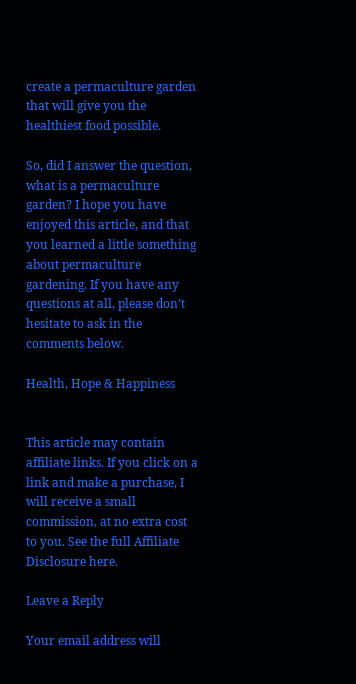create a permaculture garden that will give you the healthiest food possible.

So, did I answer the question, what is a permaculture garden? I hope you have enjoyed this article, and that you learned a little something about permaculture gardening. If you have any questions at all, please don’t hesitate to ask in the comments below.

Health, Hope & Happiness


This article may contain affiliate links. If you click on a link and make a purchase, I will receive a small commission, at no extra cost to you. See the full Affiliate Disclosure here.

Leave a Reply

Your email address will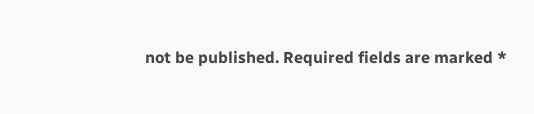not be published. Required fields are marked *